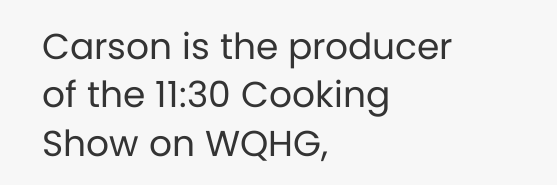Carson is the producer of the 11:30 Cooking Show on WQHG,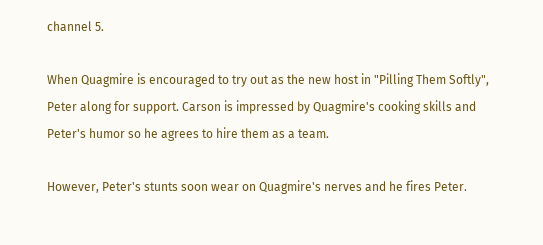channel 5.

When Quagmire is encouraged to try out as the new host in "Pilling Them Softly", Peter along for support. Carson is impressed by Quagmire's cooking skills and Peter's humor so he agrees to hire them as a team.

However, Peter's stunts soon wear on Quagmire's nerves and he fires Peter.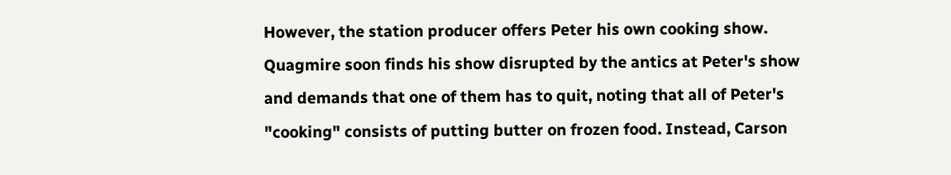However, the station producer offers Peter his own cooking show. Quagmire soon finds his show disrupted by the antics at Peter's show and demands that one of them has to quit, noting that all of Peter's "cooking" consists of putting butter on frozen food. Instead, Carson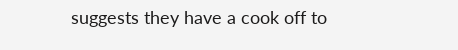suggests they have a cook off to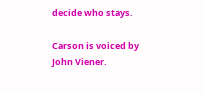decide who stays.

Carson is voiced by John Viener.